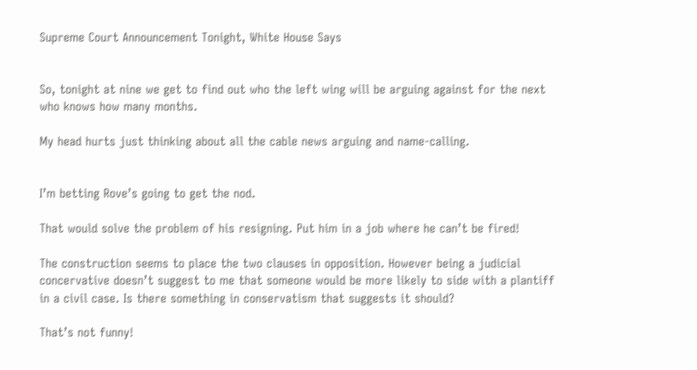Supreme Court Announcement Tonight, White House Says


So, tonight at nine we get to find out who the left wing will be arguing against for the next who knows how many months.

My head hurts just thinking about all the cable news arguing and name-calling.


I’m betting Rove’s going to get the nod.

That would solve the problem of his resigning. Put him in a job where he can’t be fired!

The construction seems to place the two clauses in opposition. However being a judicial concervative doesn’t suggest to me that someone would be more likely to side with a plantiff in a civil case. Is there something in conservatism that suggests it should?

That’s not funny!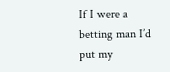If I were a betting man I’d put my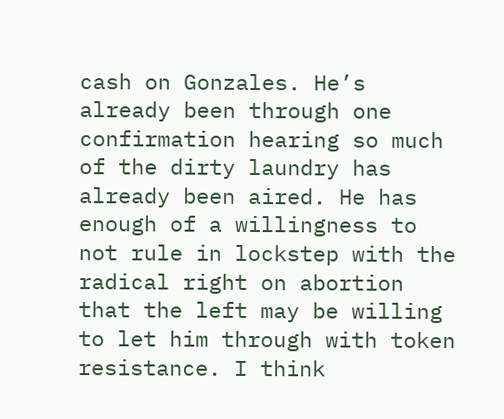cash on Gonzales. He’s already been through one confirmation hearing so much of the dirty laundry has already been aired. He has enough of a willingness to not rule in lockstep with the radical right on abortion that the left may be willing to let him through with token resistance. I think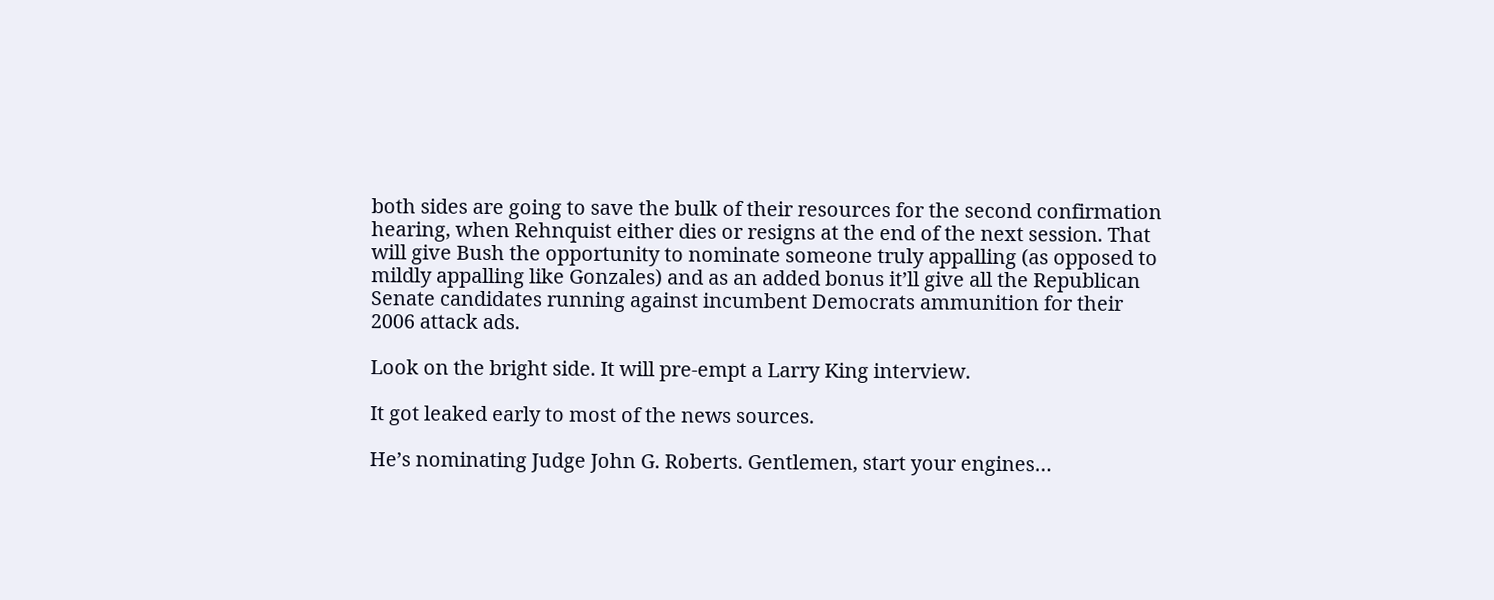both sides are going to save the bulk of their resources for the second confirmation hearing, when Rehnquist either dies or resigns at the end of the next session. That will give Bush the opportunity to nominate someone truly appalling (as opposed to mildly appalling like Gonzales) and as an added bonus it’ll give all the Republican Senate candidates running against incumbent Democrats ammunition for their 2006 attack ads.

Look on the bright side. It will pre-empt a Larry King interview.

It got leaked early to most of the news sources.

He’s nominating Judge John G. Roberts. Gentlemen, start your engines…